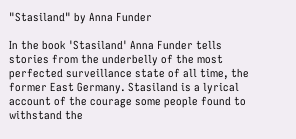"Stasiland" by Anna Funder

In the book 'Stasiland' Anna Funder tells stories from the underbelly of the most perfected surveillance state of all time, the former East Germany. Stasiland is a lyrical account of the courage some people found to withstand the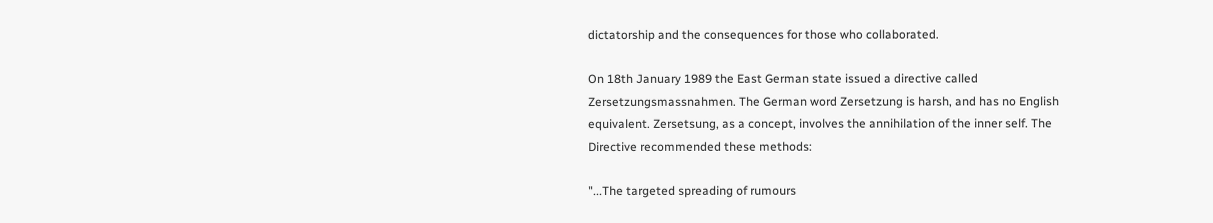dictatorship and the consequences for those who collaborated.

On 18th January 1989 the East German state issued a directive called Zersetzungsmassnahmen. The German word Zersetzung is harsh, and has no English equivalent. Zersetsung, as a concept, involves the annihilation of the inner self. The Directive recommended these methods:

"...The targeted spreading of rumours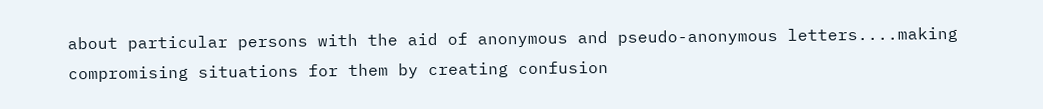about particular persons with the aid of anonymous and pseudo-anonymous letters....making compromising situations for them by creating confusion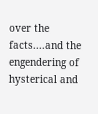over the facts....and the engendering of hysterical and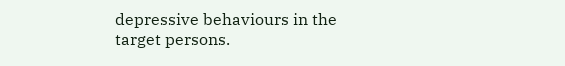depressive behaviours in the target persons.